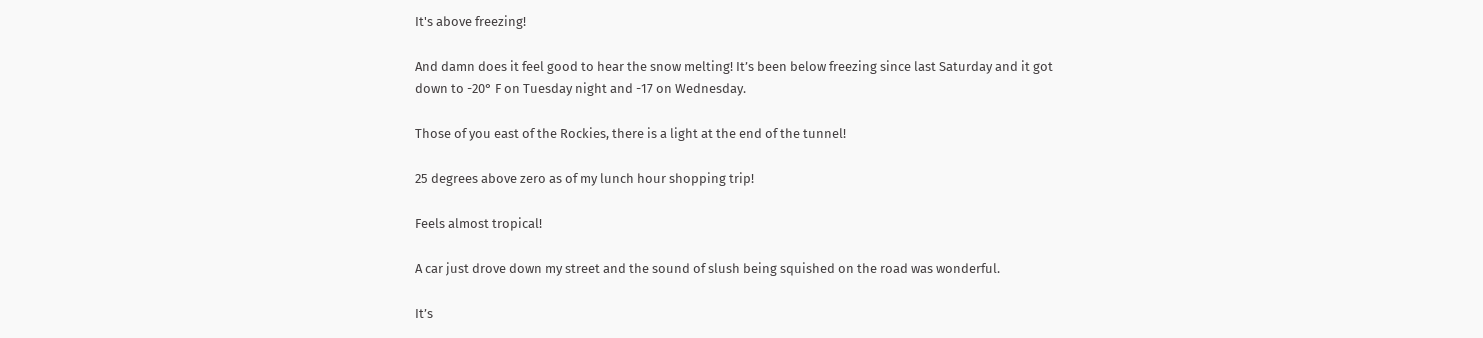It's above freezing!

And damn does it feel good to hear the snow melting! It’s been below freezing since last Saturday and it got down to -20° F on Tuesday night and -17 on Wednesday.

Those of you east of the Rockies, there is a light at the end of the tunnel!

25 degrees above zero as of my lunch hour shopping trip!

Feels almost tropical!

A car just drove down my street and the sound of slush being squished on the road was wonderful.

It’s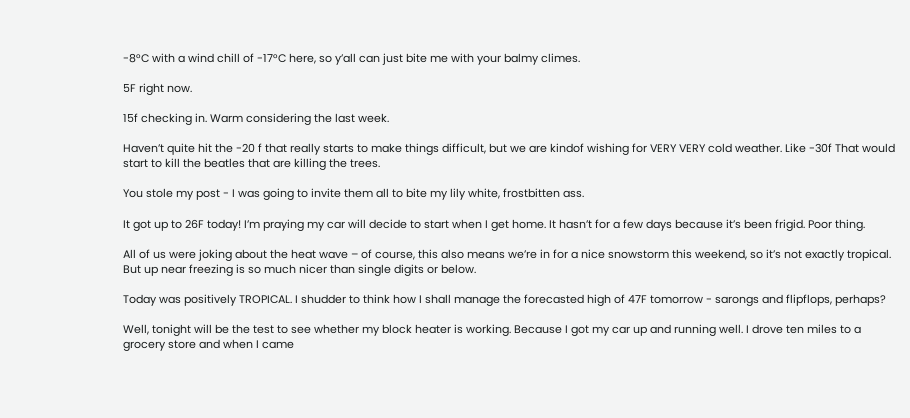-8°C with a wind chill of -17°C here, so y’all can just bite me with your balmy climes.

5F right now.

15f checking in. Warm considering the last week.

Haven’t quite hit the -20 f that really starts to make things difficult, but we are kindof wishing for VERY VERY cold weather. Like -30f That would start to kill the beatles that are killing the trees.

You stole my post - I was going to invite them all to bite my lily white, frostbitten ass.

It got up to 26F today! I’m praying my car will decide to start when I get home. It hasn’t for a few days because it’s been frigid. Poor thing.

All of us were joking about the heat wave – of course, this also means we’re in for a nice snowstorm this weekend, so it’s not exactly tropical. But up near freezing is so much nicer than single digits or below.

Today was positively TROPICAL. I shudder to think how I shall manage the forecasted high of 47F tomorrow - sarongs and flipflops, perhaps?

Well, tonight will be the test to see whether my block heater is working. Because I got my car up and running well. I drove ten miles to a grocery store and when I came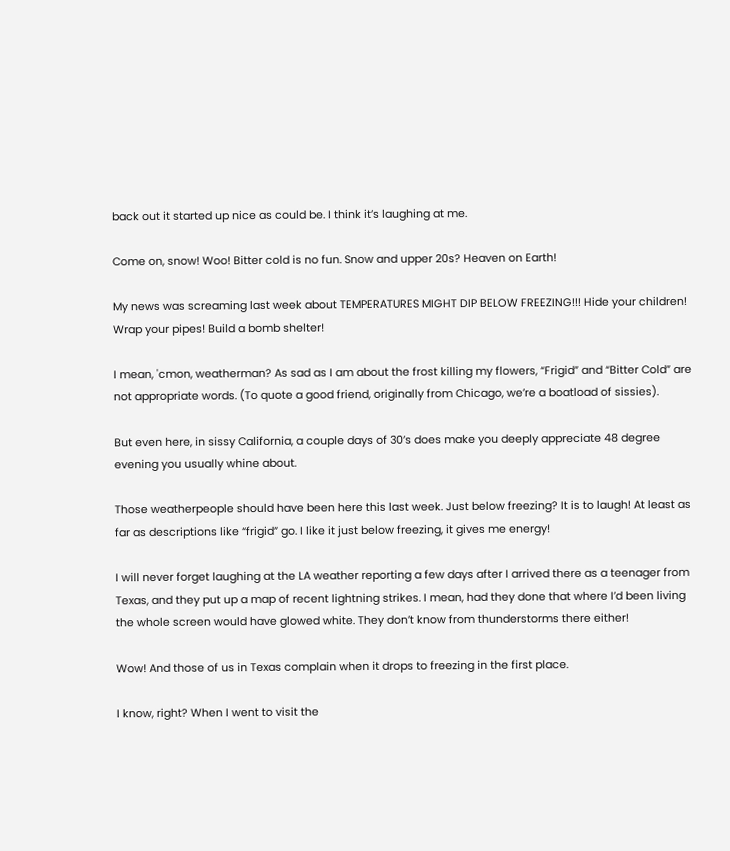back out it started up nice as could be. I think it’s laughing at me.

Come on, snow! Woo! Bitter cold is no fun. Snow and upper 20s? Heaven on Earth!

My news was screaming last week about TEMPERATURES MIGHT DIP BELOW FREEZING!!! Hide your children! Wrap your pipes! Build a bomb shelter!

I mean, 'cmon, weatherman? As sad as I am about the frost killing my flowers, “Frigid” and “Bitter Cold” are not appropriate words. (To quote a good friend, originally from Chicago, we’re a boatload of sissies).

But even here, in sissy California, a couple days of 30’s does make you deeply appreciate 48 degree evening you usually whine about.

Those weatherpeople should have been here this last week. Just below freezing? It is to laugh! At least as far as descriptions like “frigid” go. I like it just below freezing, it gives me energy!

I will never forget laughing at the LA weather reporting a few days after I arrived there as a teenager from Texas, and they put up a map of recent lightning strikes. I mean, had they done that where I’d been living the whole screen would have glowed white. They don’t know from thunderstorms there either!

Wow! And those of us in Texas complain when it drops to freezing in the first place.

I know, right? When I went to visit the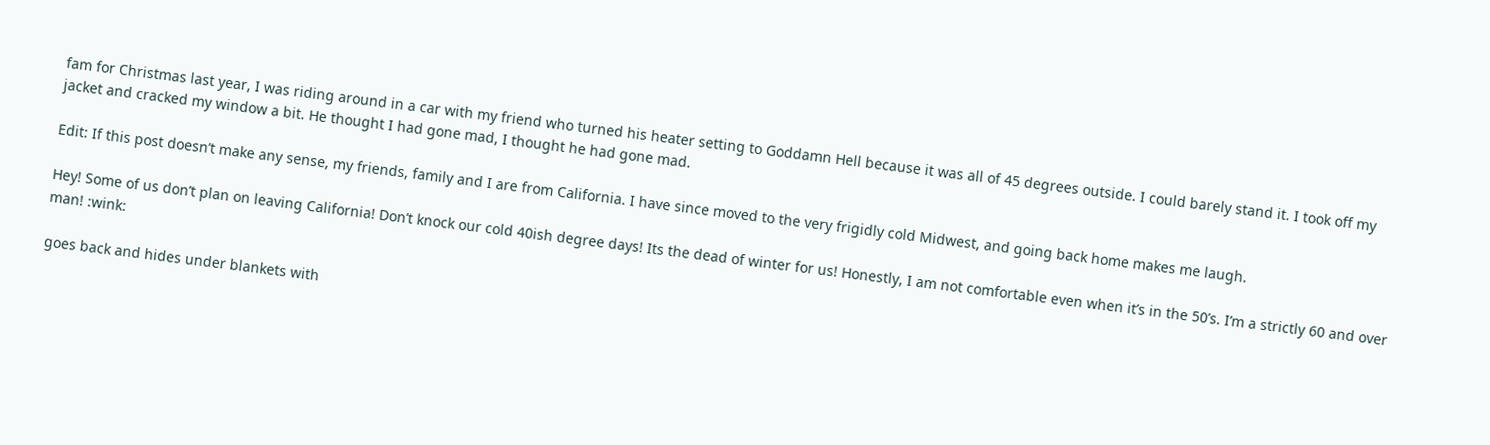fam for Christmas last year, I was riding around in a car with my friend who turned his heater setting to Goddamn Hell because it was all of 45 degrees outside. I could barely stand it. I took off my jacket and cracked my window a bit. He thought I had gone mad, I thought he had gone mad.

Edit: If this post doesn’t make any sense, my friends, family and I are from California. I have since moved to the very frigidly cold Midwest, and going back home makes me laugh.

Hey! Some of us don’t plan on leaving California! Don’t knock our cold 40ish degree days! Its the dead of winter for us! Honestly, I am not comfortable even when it’s in the 50’s. I’m a strictly 60 and over man! :wink:

goes back and hides under blankets with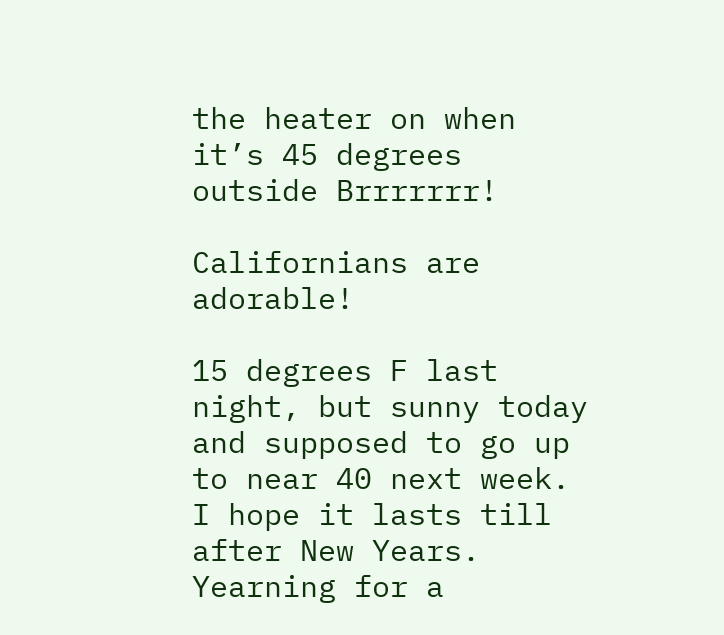the heater on when it’s 45 degrees outside Brrrrrrr!

Californians are adorable!

15 degrees F last night, but sunny today and supposed to go up to near 40 next week. I hope it lasts till after New Years. Yearning for a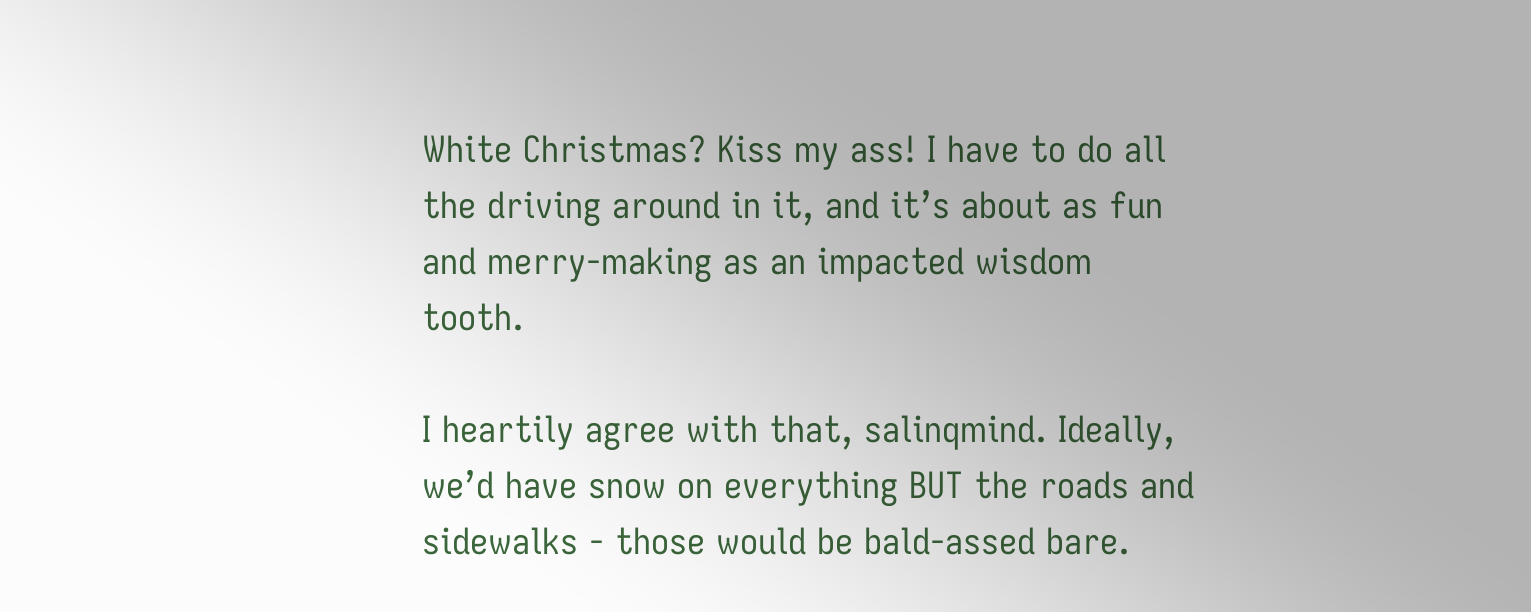White Christmas? Kiss my ass! I have to do all the driving around in it, and it’s about as fun and merry-making as an impacted wisdom tooth.

I heartily agree with that, salinqmind. Ideally, we’d have snow on everything BUT the roads and sidewalks - those would be bald-assed bare.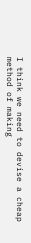I think we need to devise a cheap method of making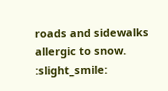roads and sidewalks allergic to snow. :slight_smile: